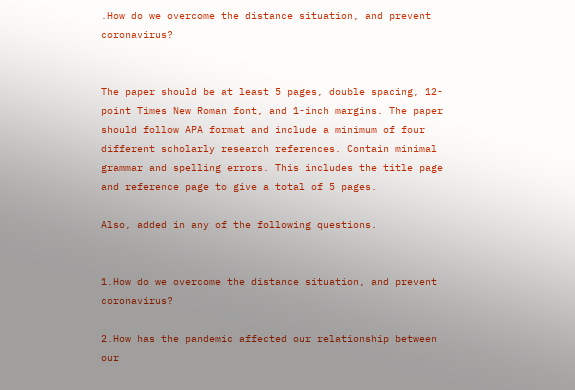.How do we overcome the distance situation, and prevent coronavirus?


The paper should be at least 5 pages, double spacing, 12-point Times New Roman font, and 1-inch margins. The paper should follow APA format and include a minimum of four different scholarly research references. Contain minimal grammar and spelling errors. This includes the title page and reference page to give a total of 5 pages.

Also, added in any of the following questions.


1.How do we overcome the distance situation, and prevent coronavirus?

2.How has the pandemic affected our relationship between our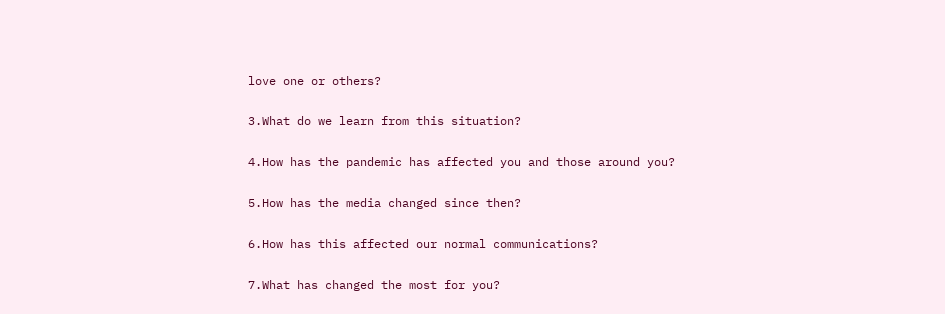love one or others?

3.What do we learn from this situation?

4.How has the pandemic has affected you and those around you?

5.How has the media changed since then?

6.How has this affected our normal communications?

7.What has changed the most for you?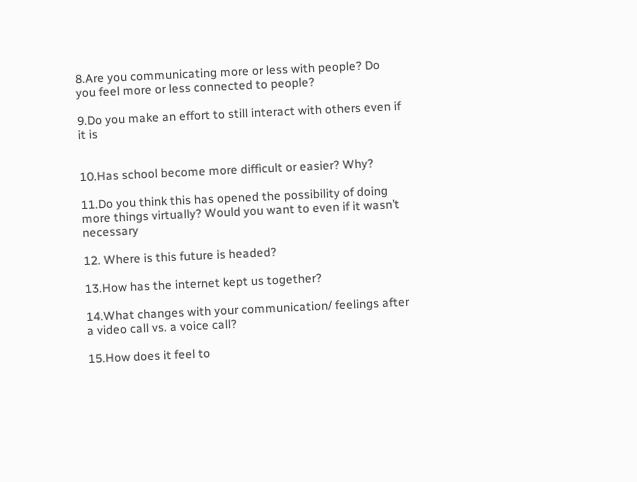8.Are you communicating more or less with people? Do you feel more or less connected to people?

9.Do you make an effort to still interact with others even if it is


10.Has school become more difficult or easier? Why?

11.Do you think this has opened the possibility of doing more things virtually? Would you want to even if it wasn’t necessary

12. Where is this future is headed?

13.How has the internet kept us together?

14.What changes with your communication/ feelings after a video call vs. a voice call?

15.How does it feel to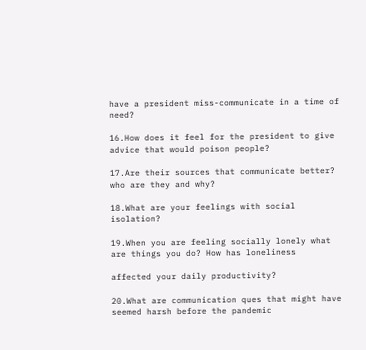have a president miss-communicate in a time of need?

16.How does it feel for the president to give advice that would poison people?

17.Are their sources that communicate better? who are they and why?

18.What are your feelings with social isolation?

19.When you are feeling socially lonely what are things you do? How has loneliness

affected your daily productivity?

20.What are communication ques that might have seemed harsh before the pandemic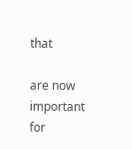that

are now important for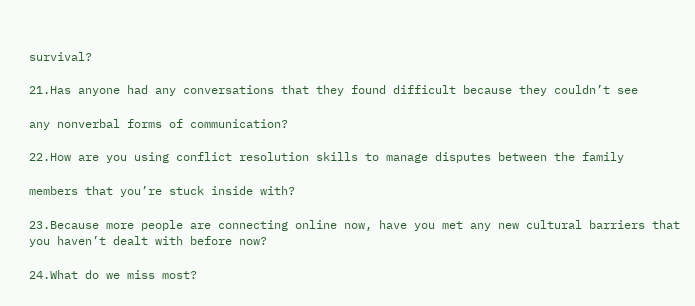survival?

21.Has anyone had any conversations that they found difficult because they couldn’t see

any nonverbal forms of communication?

22.How are you using conflict resolution skills to manage disputes between the family

members that you’re stuck inside with?

23.Because more people are connecting online now, have you met any new cultural barriers that you haven’t dealt with before now?

24.What do we miss most?